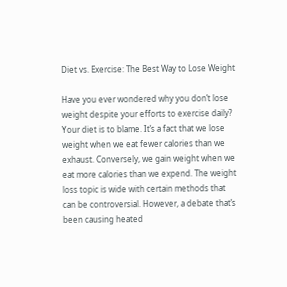Diet vs. Exercise: The Best Way to Lose Weight

Have you ever wondered why you don’t lose weight despite your efforts to exercise daily? Your diet is to blame. It’s a fact that we lose weight when we eat fewer calories than we exhaust. Conversely, we gain weight when we eat more calories than we expend. The weight loss topic is wide with certain methods that can be controversial. However, a debate that’s been causing heated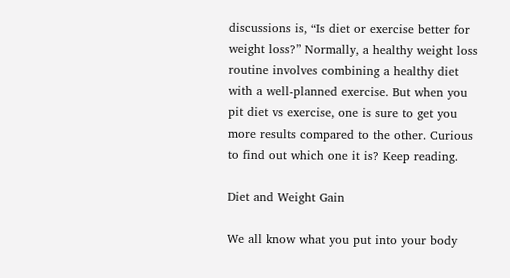discussions is, “Is diet or exercise better for weight loss?” Normally, a healthy weight loss routine involves combining a healthy diet with a well-planned exercise. But when you pit diet vs exercise, one is sure to get you more results compared to the other. Curious to find out which one it is? Keep reading.

Diet and Weight Gain

We all know what you put into your body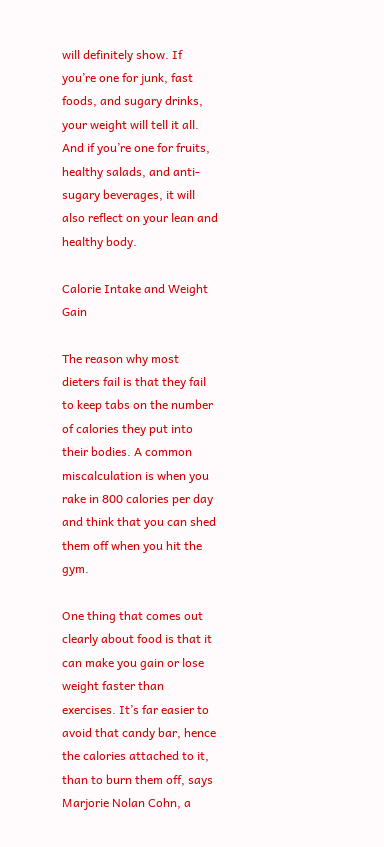will definitely show. If you’re one for junk, fast foods, and sugary drinks, your weight will tell it all. And if you’re one for fruits, healthy salads, and anti-sugary beverages, it will also reflect on your lean and healthy body.

Calorie Intake and Weight Gain

The reason why most dieters fail is that they fail to keep tabs on the number of calories they put into their bodies. A common miscalculation is when you rake in 800 calories per day and think that you can shed them off when you hit the gym.

One thing that comes out clearly about food is that it can make you gain or lose weight faster than exercises. It’s far easier to avoid that candy bar, hence the calories attached to it, than to burn them off, says Marjorie Nolan Cohn, a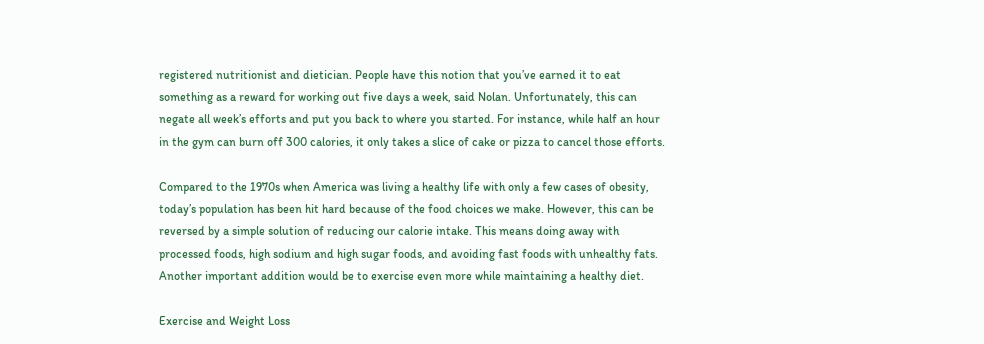registered nutritionist and dietician. People have this notion that you’ve earned it to eat something as a reward for working out five days a week, said Nolan. Unfortunately, this can negate all week’s efforts and put you back to where you started. For instance, while half an hour in the gym can burn off 300 calories, it only takes a slice of cake or pizza to cancel those efforts.

Compared to the 1970s when America was living a healthy life with only a few cases of obesity, today’s population has been hit hard because of the food choices we make. However, this can be reversed by a simple solution of reducing our calorie intake. This means doing away with processed foods, high sodium and high sugar foods, and avoiding fast foods with unhealthy fats. Another important addition would be to exercise even more while maintaining a healthy diet.

Exercise and Weight Loss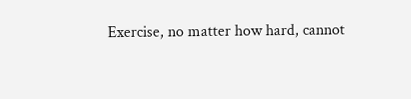Exercise, no matter how hard, cannot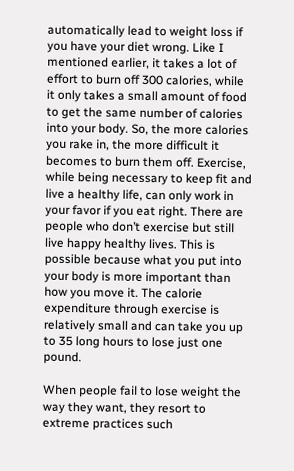automatically lead to weight loss if you have your diet wrong. Like I mentioned earlier, it takes a lot of effort to burn off 300 calories, while it only takes a small amount of food to get the same number of calories into your body. So, the more calories you rake in, the more difficult it becomes to burn them off. Exercise, while being necessary to keep fit and live a healthy life, can only work in your favor if you eat right. There are people who don’t exercise but still live happy healthy lives. This is possible because what you put into your body is more important than how you move it. The calorie expenditure through exercise is relatively small and can take you up to 35 long hours to lose just one pound.

When people fail to lose weight the way they want, they resort to extreme practices such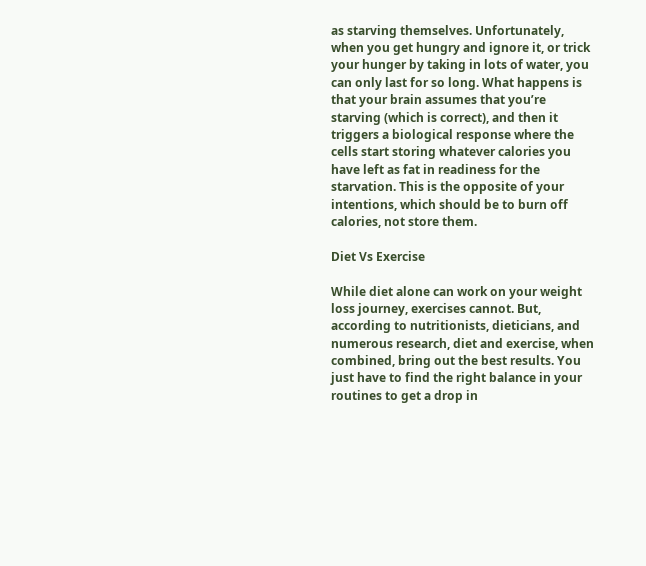as starving themselves. Unfortunately, when you get hungry and ignore it, or trick your hunger by taking in lots of water, you can only last for so long. What happens is that your brain assumes that you’re starving (which is correct), and then it triggers a biological response where the cells start storing whatever calories you have left as fat in readiness for the starvation. This is the opposite of your intentions, which should be to burn off calories, not store them.

Diet Vs Exercise

While diet alone can work on your weight loss journey, exercises cannot. But, according to nutritionists, dieticians, and numerous research, diet and exercise, when combined, bring out the best results. You just have to find the right balance in your routines to get a drop in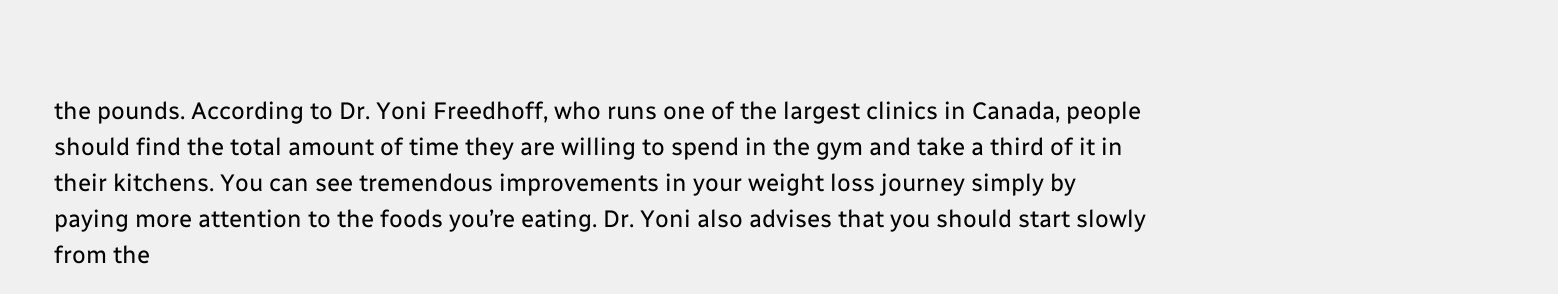the pounds. According to Dr. Yoni Freedhoff, who runs one of the largest clinics in Canada, people should find the total amount of time they are willing to spend in the gym and take a third of it in their kitchens. You can see tremendous improvements in your weight loss journey simply by paying more attention to the foods you’re eating. Dr. Yoni also advises that you should start slowly from the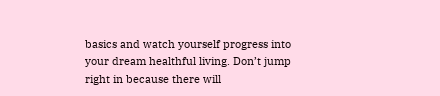basics and watch yourself progress into your dream healthful living. Don’t jump right in because there will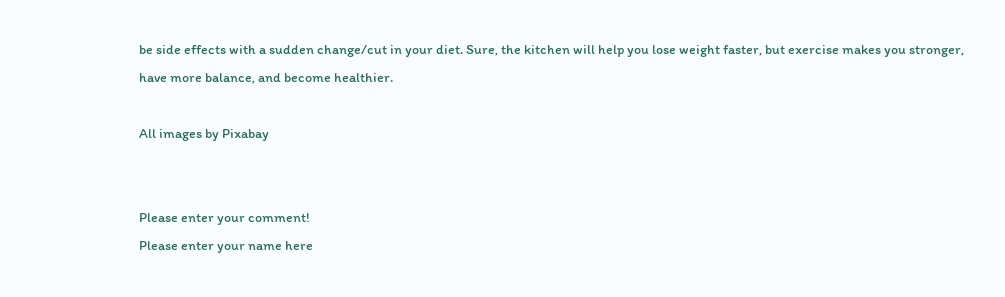be side effects with a sudden change/cut in your diet. Sure, the kitchen will help you lose weight faster, but exercise makes you stronger, have more balance, and become healthier.

All images by Pixabay


Please enter your comment!
Please enter your name here